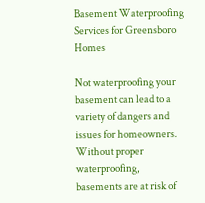Basement Waterproofing Services for Greensboro Homes

Not waterproofing your basement can lead to a variety of dangers and issues for homeowners. Without proper waterproofing, basements are at risk of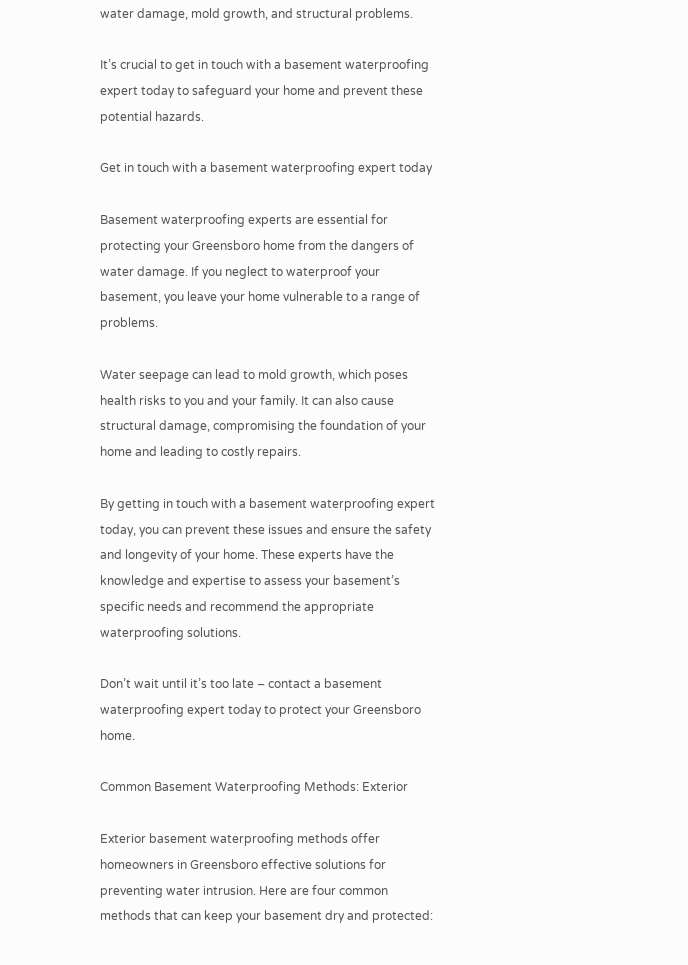water damage, mold growth, and structural problems.

It’s crucial to get in touch with a basement waterproofing expert today to safeguard your home and prevent these potential hazards.

Get in touch with a basement waterproofing expert today

Basement waterproofing experts are essential for protecting your Greensboro home from the dangers of water damage. If you neglect to waterproof your basement, you leave your home vulnerable to a range of problems.

Water seepage can lead to mold growth, which poses health risks to you and your family. It can also cause structural damage, compromising the foundation of your home and leading to costly repairs.

By getting in touch with a basement waterproofing expert today, you can prevent these issues and ensure the safety and longevity of your home. These experts have the knowledge and expertise to assess your basement’s specific needs and recommend the appropriate waterproofing solutions.

Don’t wait until it’s too late – contact a basement waterproofing expert today to protect your Greensboro home.

Common Basement Waterproofing Methods: Exterior

Exterior basement waterproofing methods offer homeowners in Greensboro effective solutions for preventing water intrusion. Here are four common methods that can keep your basement dry and protected: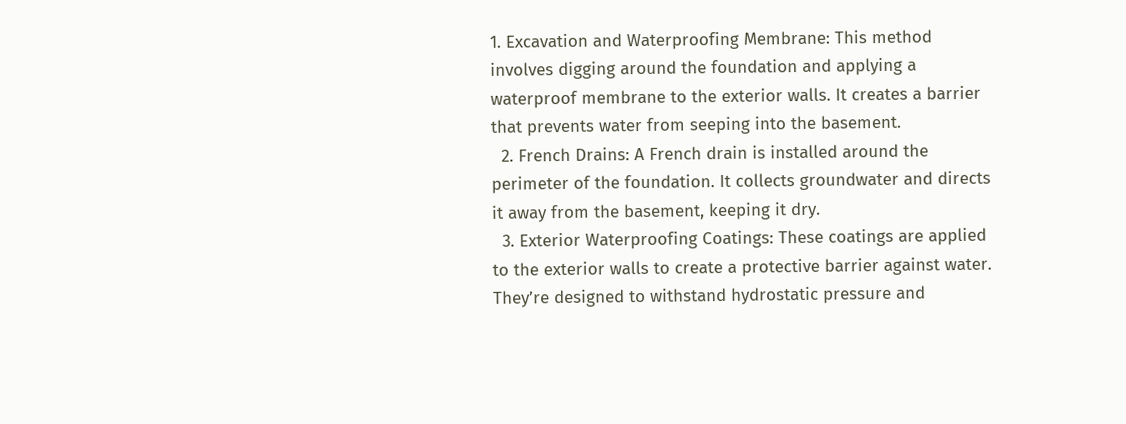1. Excavation and Waterproofing Membrane: This method involves digging around the foundation and applying a waterproof membrane to the exterior walls. It creates a barrier that prevents water from seeping into the basement.
  2. French Drains: A French drain is installed around the perimeter of the foundation. It collects groundwater and directs it away from the basement, keeping it dry.
  3. Exterior Waterproofing Coatings: These coatings are applied to the exterior walls to create a protective barrier against water. They’re designed to withstand hydrostatic pressure and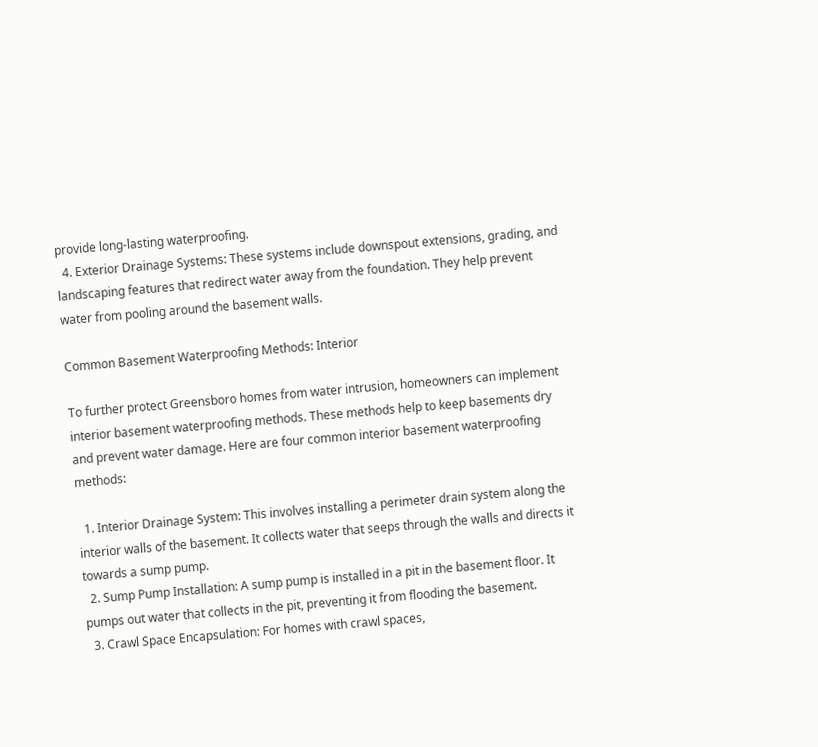provide long-lasting waterproofing.
  4. Exterior Drainage Systems: These systems include downspout extensions, grading, and landscaping features that redirect water away from the foundation. They help prevent water from pooling around the basement walls.

Common Basement Waterproofing Methods: Interior

To further protect Greensboro homes from water intrusion, homeowners can implement interior basement waterproofing methods. These methods help to keep basements dry and prevent water damage. Here are four common interior basement waterproofing methods:

  1. Interior Drainage System: This involves installing a perimeter drain system along the interior walls of the basement. It collects water that seeps through the walls and directs it towards a sump pump.
  2. Sump Pump Installation: A sump pump is installed in a pit in the basement floor. It pumps out water that collects in the pit, preventing it from flooding the basement.
  3. Crawl Space Encapsulation: For homes with crawl spaces,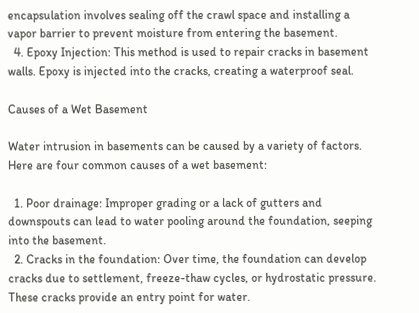encapsulation involves sealing off the crawl space and installing a vapor barrier to prevent moisture from entering the basement.
  4. Epoxy Injection: This method is used to repair cracks in basement walls. Epoxy is injected into the cracks, creating a waterproof seal.

Causes of a Wet Basement

Water intrusion in basements can be caused by a variety of factors. Here are four common causes of a wet basement:

  1. Poor drainage: Improper grading or a lack of gutters and downspouts can lead to water pooling around the foundation, seeping into the basement.
  2. Cracks in the foundation: Over time, the foundation can develop cracks due to settlement, freeze-thaw cycles, or hydrostatic pressure. These cracks provide an entry point for water.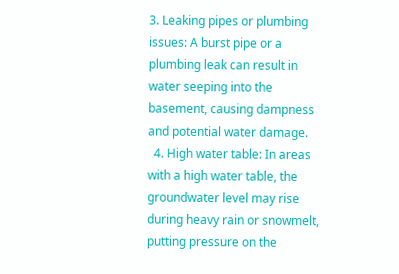3. Leaking pipes or plumbing issues: A burst pipe or a plumbing leak can result in water seeping into the basement, causing dampness and potential water damage.
  4. High water table: In areas with a high water table, the groundwater level may rise during heavy rain or snowmelt, putting pressure on the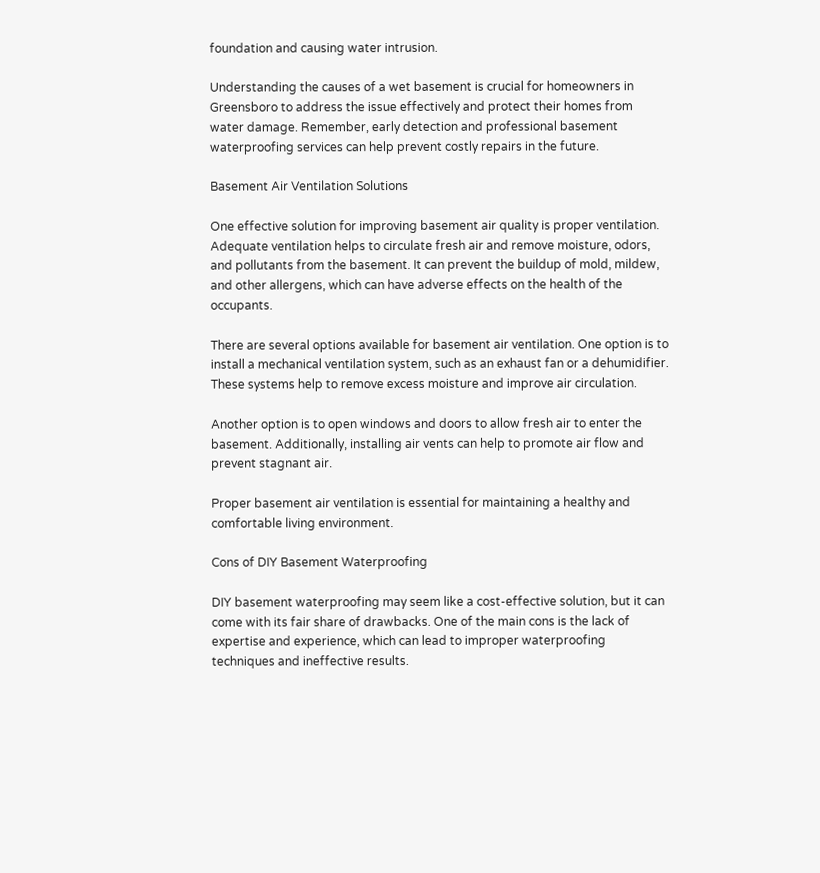foundation and causing water intrusion.

Understanding the causes of a wet basement is crucial for homeowners in Greensboro to address the issue effectively and protect their homes from water damage. Remember, early detection and professional basement waterproofing services can help prevent costly repairs in the future.

Basement Air Ventilation Solutions

One effective solution for improving basement air quality is proper ventilation. Adequate ventilation helps to circulate fresh air and remove moisture, odors, and pollutants from the basement. It can prevent the buildup of mold, mildew, and other allergens, which can have adverse effects on the health of the occupants.

There are several options available for basement air ventilation. One option is to install a mechanical ventilation system, such as an exhaust fan or a dehumidifier. These systems help to remove excess moisture and improve air circulation.

Another option is to open windows and doors to allow fresh air to enter the basement. Additionally, installing air vents can help to promote air flow and prevent stagnant air.

Proper basement air ventilation is essential for maintaining a healthy and comfortable living environment.

Cons of DIY Basement Waterproofing

DIY basement waterproofing may seem like a cost-effective solution, but it can come with its fair share of drawbacks. One of the main cons is the lack of expertise and experience, which can lead to improper waterproofing techniques and ineffective results.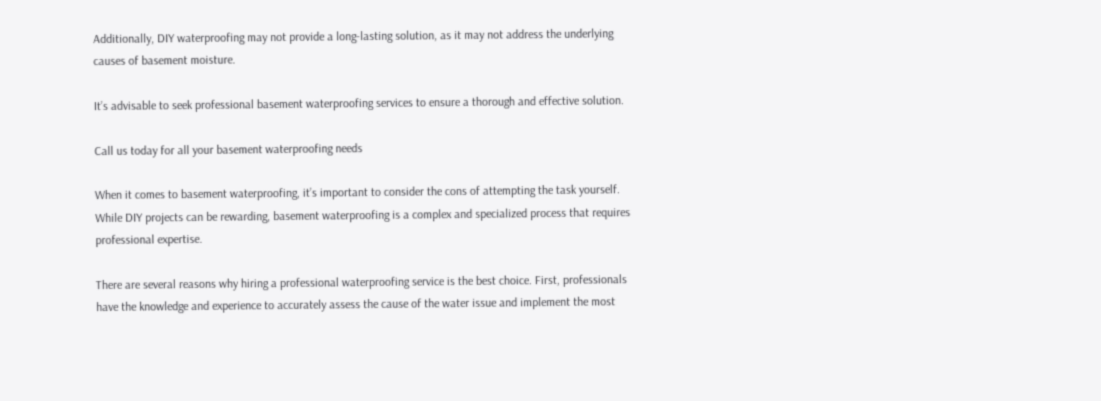Additionally, DIY waterproofing may not provide a long-lasting solution, as it may not address the underlying causes of basement moisture.

It’s advisable to seek professional basement waterproofing services to ensure a thorough and effective solution.

Call us today for all your basement waterproofing needs

When it comes to basement waterproofing, it’s important to consider the cons of attempting the task yourself. While DIY projects can be rewarding, basement waterproofing is a complex and specialized process that requires professional expertise.

There are several reasons why hiring a professional waterproofing service is the best choice. First, professionals have the knowledge and experience to accurately assess the cause of the water issue and implement the most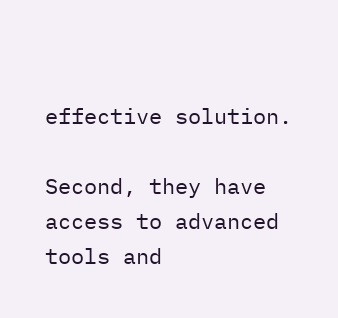effective solution.

Second, they have access to advanced tools and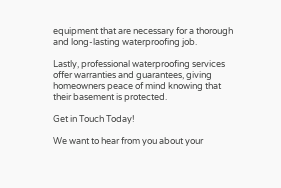equipment that are necessary for a thorough and long-lasting waterproofing job.

Lastly, professional waterproofing services offer warranties and guarantees, giving homeowners peace of mind knowing that their basement is protected.

Get in Touch Today!

We want to hear from you about your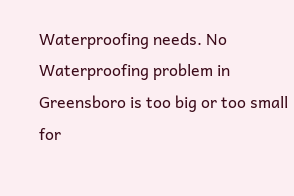Waterproofing needs. No Waterproofing problem in Greensboro is too big or too small for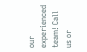our experienced team! Call us or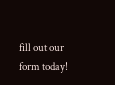fill out our form today!